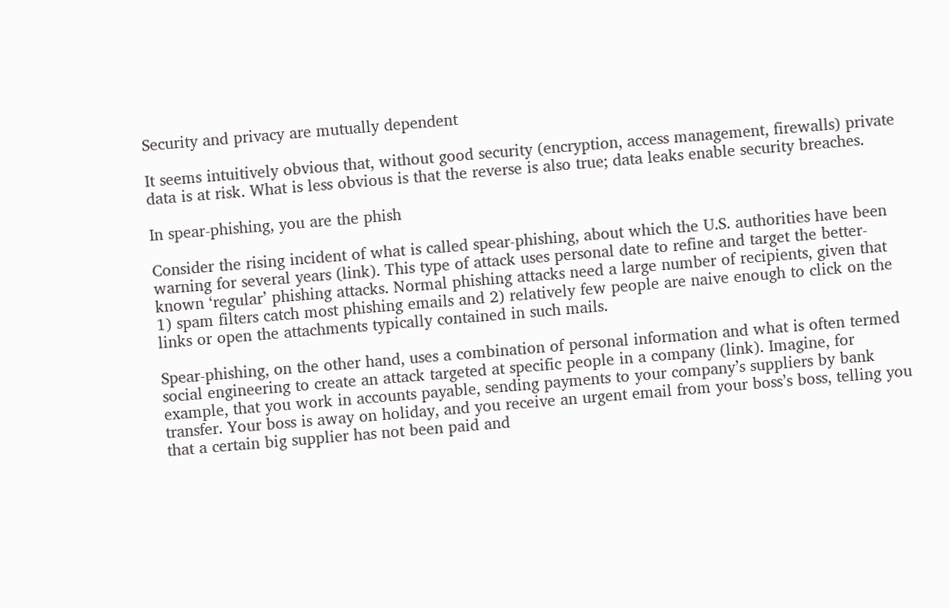Security and privacy are mutually dependent

It seems intuitively obvious that, without good security (encryption, access management, firewalls) private data is at risk. What is less obvious is that the reverse is also true; data leaks enable security breaches.

In spear-phishing, you are the phish

Consider the rising incident of what is called spear-phishing, about which the U.S. authorities have been warning for several years (link). This type of attack uses personal date to refine and target the better-known ‘regular’ phishing attacks. Normal phishing attacks need a large number of recipients, given that 1) spam filters catch most phishing emails and 2) relatively few people are naive enough to click on the links or open the attachments typically contained in such mails.

Spear-phishing, on the other hand, uses a combination of personal information and what is often termed social engineering to create an attack targeted at specific people in a company (link). Imagine, for example, that you work in accounts payable, sending payments to your company’s suppliers by bank transfer. Your boss is away on holiday, and you receive an urgent email from your boss’s boss, telling you that a certain big supplier has not been paid and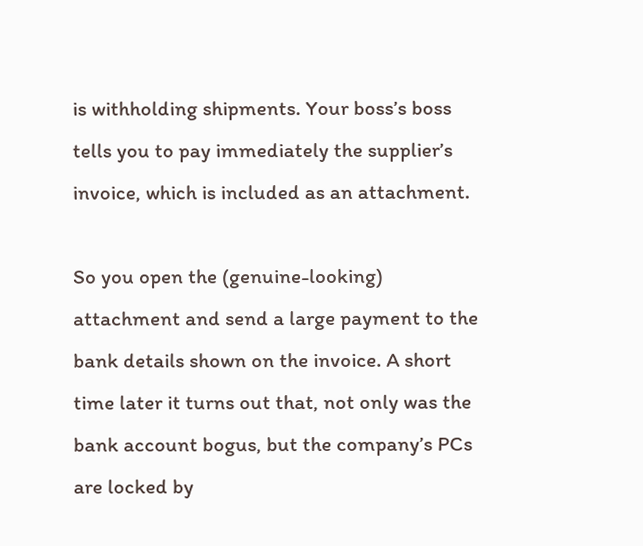is withholding shipments. Your boss’s boss tells you to pay immediately the supplier’s invoice, which is included as an attachment.

So you open the (genuine-looking) attachment and send a large payment to the bank details shown on the invoice. A short time later it turns out that, not only was the bank account bogus, but the company’s PCs are locked by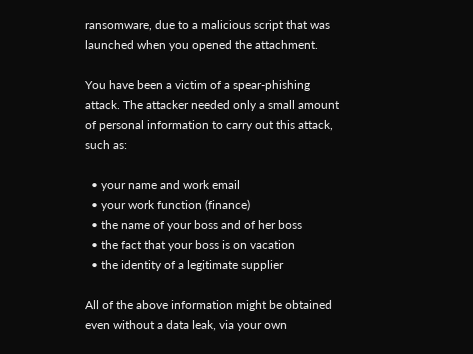ransomware, due to a malicious script that was launched when you opened the attachment.

You have been a victim of a spear-phishing attack. The attacker needed only a small amount of personal information to carry out this attack, such as:

  • your name and work email
  • your work function (finance)
  • the name of your boss and of her boss
  • the fact that your boss is on vacation
  • the identity of a legitimate supplier

All of the above information might be obtained even without a data leak, via your own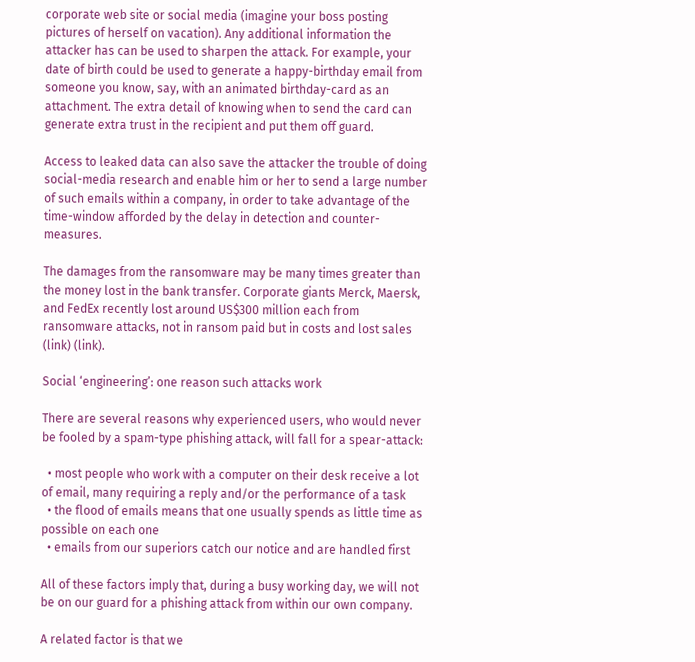corporate web site or social media (imagine your boss posting pictures of herself on vacation). Any additional information the attacker has can be used to sharpen the attack. For example, your date of birth could be used to generate a happy-birthday email from someone you know, say, with an animated birthday-card as an attachment. The extra detail of knowing when to send the card can generate extra trust in the recipient and put them off guard.

Access to leaked data can also save the attacker the trouble of doing social-media research and enable him or her to send a large number of such emails within a company, in order to take advantage of the time-window afforded by the delay in detection and counter-measures.

The damages from the ransomware may be many times greater than the money lost in the bank transfer. Corporate giants Merck, Maersk, and FedEx recently lost around US$300 million each from ransomware attacks, not in ransom paid but in costs and lost sales (link) (link).

Social ‘engineering’: one reason such attacks work

There are several reasons why experienced users, who would never be fooled by a spam-type phishing attack, will fall for a spear-attack:

  • most people who work with a computer on their desk receive a lot of email, many requiring a reply and/or the performance of a task
  • the flood of emails means that one usually spends as little time as possible on each one
  • emails from our superiors catch our notice and are handled first

All of these factors imply that, during a busy working day, we will not be on our guard for a phishing attack from within our own company.

A related factor is that we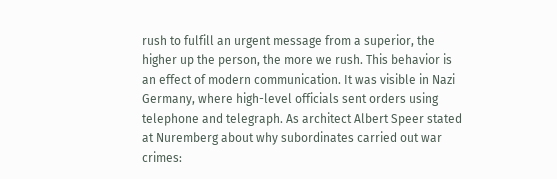rush to fulfill an urgent message from a superior, the higher up the person, the more we rush. This behavior is an effect of modern communication. It was visible in Nazi Germany, where high-level officials sent orders using telephone and telegraph. As architect Albert Speer stated at Nuremberg about why subordinates carried out war crimes: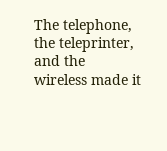The telephone, the teleprinter, and the wireless made it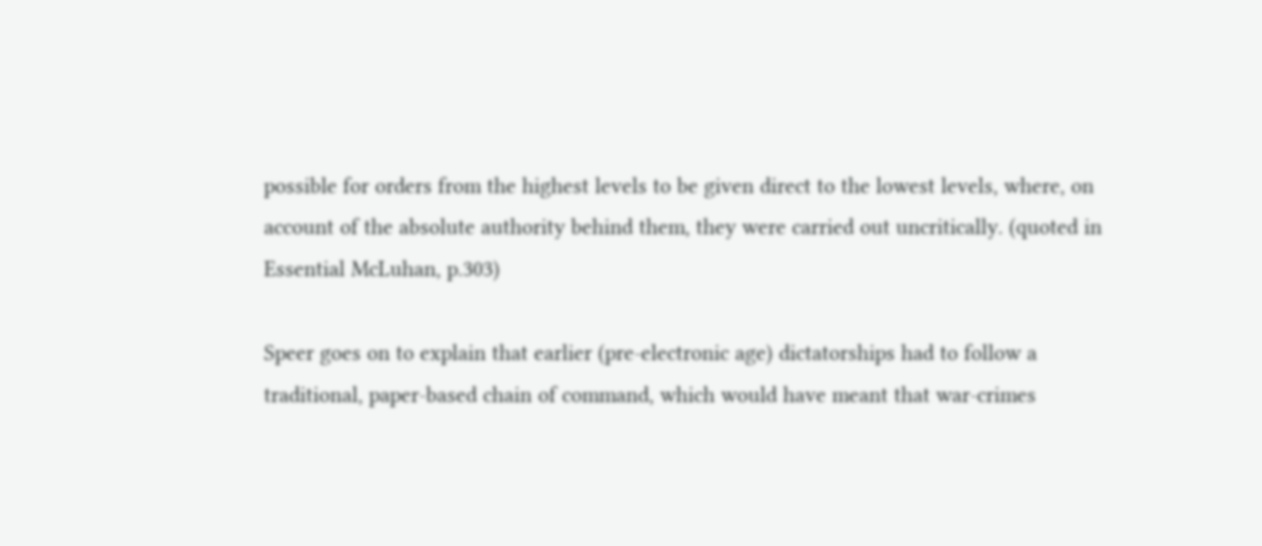possible for orders from the highest levels to be given direct to the lowest levels, where, on account of the absolute authority behind them, they were carried out uncritically. (quoted in Essential McLuhan, p.303)

Speer goes on to explain that earlier (pre-electronic age) dictatorships had to follow a traditional, paper-based chain of command, which would have meant that war-crimes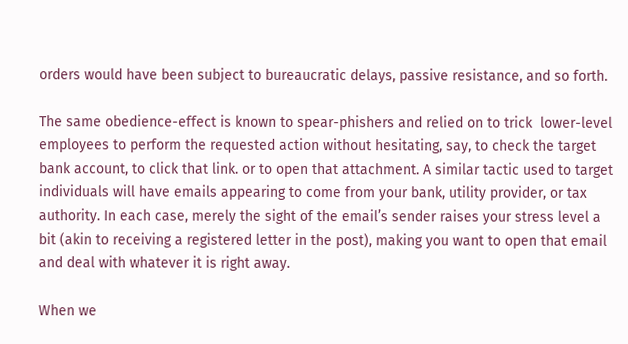orders would have been subject to bureaucratic delays, passive resistance, and so forth.

The same obedience-effect is known to spear-phishers and relied on to trick  lower-level employees to perform the requested action without hesitating, say, to check the target bank account, to click that link. or to open that attachment. A similar tactic used to target individuals will have emails appearing to come from your bank, utility provider, or tax authority. In each case, merely the sight of the email’s sender raises your stress level a bit (akin to receiving a registered letter in the post), making you want to open that email and deal with whatever it is right away.

When we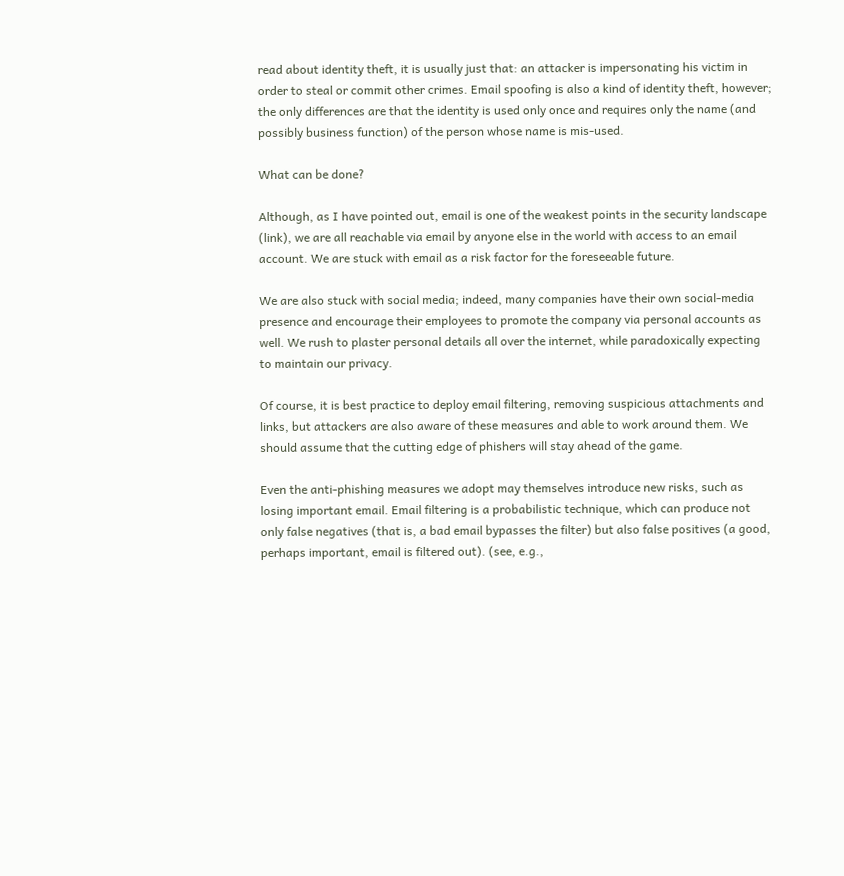read about identity theft, it is usually just that: an attacker is impersonating his victim in order to steal or commit other crimes. Email spoofing is also a kind of identity theft, however; the only differences are that the identity is used only once and requires only the name (and possibly business function) of the person whose name is mis-used.

What can be done?

Although, as I have pointed out, email is one of the weakest points in the security landscape (link), we are all reachable via email by anyone else in the world with access to an email account. We are stuck with email as a risk factor for the foreseeable future.

We are also stuck with social media; indeed, many companies have their own social-media presence and encourage their employees to promote the company via personal accounts as well. We rush to plaster personal details all over the internet, while paradoxically expecting to maintain our privacy.

Of course, it is best practice to deploy email filtering, removing suspicious attachments and links, but attackers are also aware of these measures and able to work around them. We should assume that the cutting edge of phishers will stay ahead of the game.

Even the anti-phishing measures we adopt may themselves introduce new risks, such as losing important email. Email filtering is a probabilistic technique, which can produce not only false negatives (that is, a bad email bypasses the filter) but also false positives (a good, perhaps important, email is filtered out). (see, e.g.,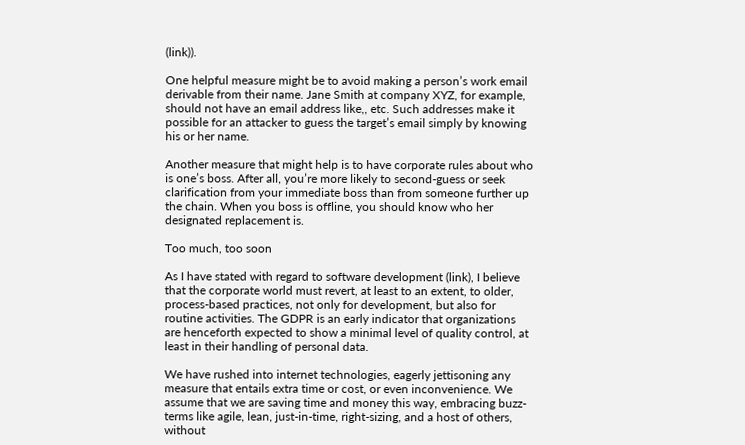(link)).

One helpful measure might be to avoid making a person’s work email derivable from their name. Jane Smith at company XYZ, for example, should not have an email address like,, etc. Such addresses make it possible for an attacker to guess the target’s email simply by knowing his or her name.

Another measure that might help is to have corporate rules about who is one’s boss. After all, you’re more likely to second-guess or seek clarification from your immediate boss than from someone further up the chain. When you boss is offline, you should know who her designated replacement is.

Too much, too soon

As I have stated with regard to software development (link), I believe that the corporate world must revert, at least to an extent, to older, process-based practices, not only for development, but also for routine activities. The GDPR is an early indicator that organizations are henceforth expected to show a minimal level of quality control, at least in their handling of personal data.

We have rushed into internet technologies, eagerly jettisoning any measure that entails extra time or cost, or even inconvenience. We assume that we are saving time and money this way, embracing buzz-terms like agile, lean, just-in-time, right-sizing, and a host of others, without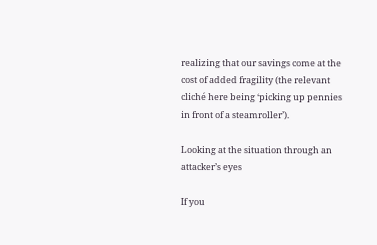realizing that our savings come at the cost of added fragility (the relevant cliché here being ‘picking up pennies in front of a steamroller’).

Looking at the situation through an attacker’s eyes

If you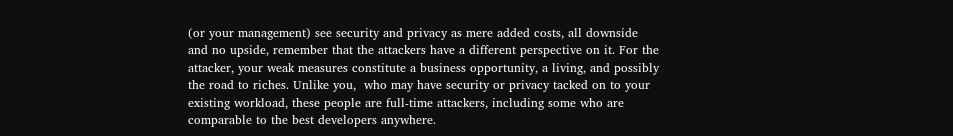(or your management) see security and privacy as mere added costs, all downside and no upside, remember that the attackers have a different perspective on it. For the attacker, your weak measures constitute a business opportunity, a living, and possibly the road to riches. Unlike you,  who may have security or privacy tacked on to your existing workload, these people are full-time attackers, including some who are comparable to the best developers anywhere.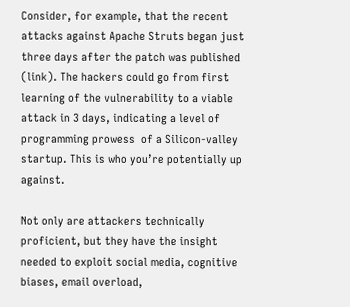Consider, for example, that the recent attacks against Apache Struts began just three days after the patch was published (link). The hackers could go from first learning of the vulnerability to a viable attack in 3 days, indicating a level of programming prowess  of a Silicon-valley startup. This is who you’re potentially up against.

Not only are attackers technically proficient, but they have the insight needed to exploit social media, cognitive biases, email overload,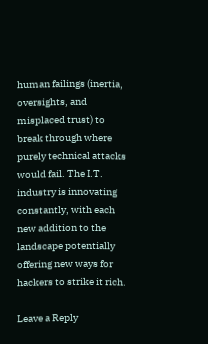human failings (inertia, oversights, and misplaced trust) to break through where purely technical attacks would fail. The I.T. industry is innovating constantly, with each new addition to the landscape potentially offering new ways for hackers to strike it rich.

Leave a Reply